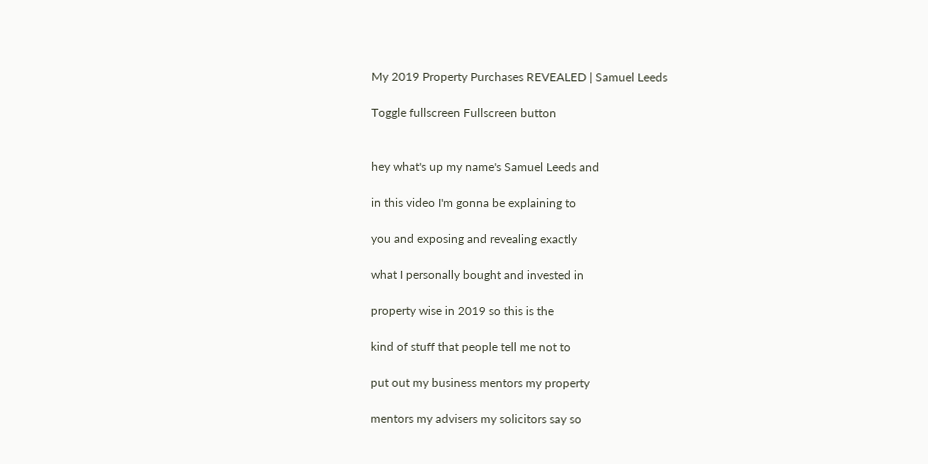My 2019 Property Purchases REVEALED | Samuel Leeds

Toggle fullscreen Fullscreen button


hey what's up my name's Samuel Leeds and

in this video I'm gonna be explaining to

you and exposing and revealing exactly

what I personally bought and invested in

property wise in 2019 so this is the

kind of stuff that people tell me not to

put out my business mentors my property

mentors my advisers my solicitors say so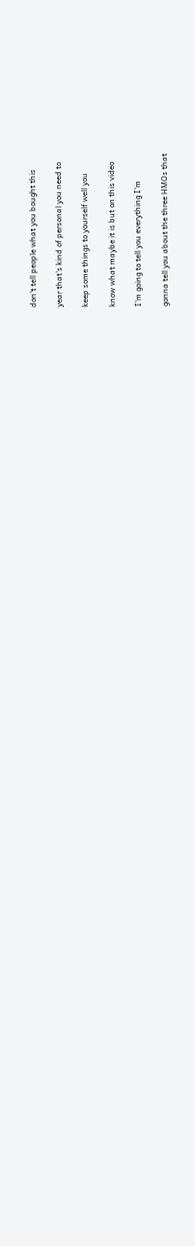don't tell people what you bought this

year that's kind of personal you need to

keep some things to yourself well you

know what maybe it is but on this video

I'm going to tell you everything I'm

gonna tell you about the three HMOs that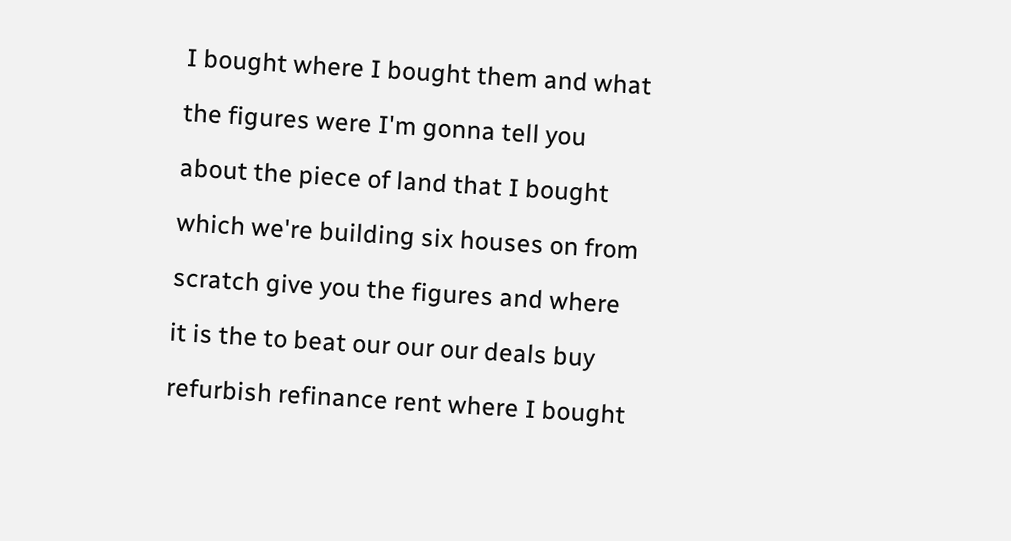I bought where I bought them and what

the figures were I'm gonna tell you

about the piece of land that I bought

which we're building six houses on from

scratch give you the figures and where

it is the to beat our our our deals buy

refurbish refinance rent where I bought